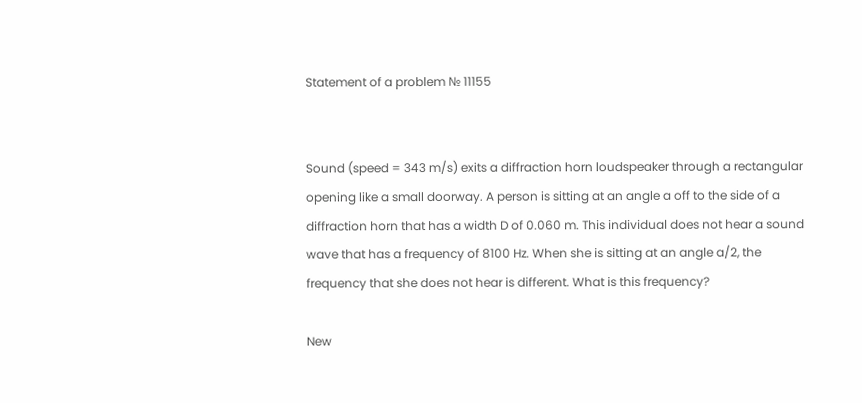Statement of a problem № 11155


Sound (speed = 343 m/s) exits a diffraction horn loudspeaker through a rectangular opening like a small doorway. A person is sitting at an angle a off to the side of a diffraction horn that has a width D of 0.060 m. This individual does not hear a sound wave that has a frequency of 8100 Hz. When she is sitting at an angle a/2, the frequency that she does not hear is different. What is this frequency?

New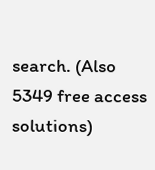search. (Also 5349 free access solutions)